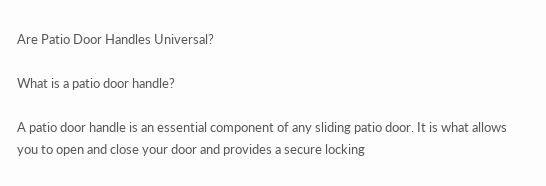Are Patio Door Handles Universal?

What is a patio door handle?

A patio door handle is an essential component of any sliding patio door. It is what allows you to open and close your door and provides a secure locking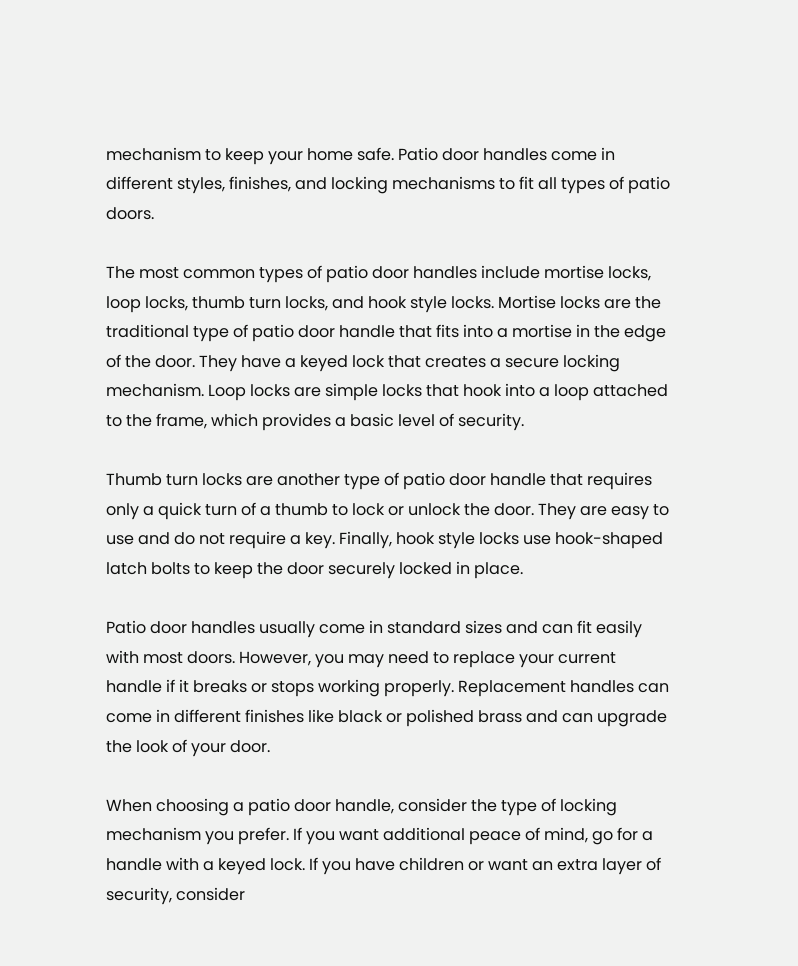mechanism to keep your home safe. Patio door handles come in different styles, finishes, and locking mechanisms to fit all types of patio doors.

The most common types of patio door handles include mortise locks, loop locks, thumb turn locks, and hook style locks. Mortise locks are the traditional type of patio door handle that fits into a mortise in the edge of the door. They have a keyed lock that creates a secure locking mechanism. Loop locks are simple locks that hook into a loop attached to the frame, which provides a basic level of security.

Thumb turn locks are another type of patio door handle that requires only a quick turn of a thumb to lock or unlock the door. They are easy to use and do not require a key. Finally, hook style locks use hook-shaped latch bolts to keep the door securely locked in place.

Patio door handles usually come in standard sizes and can fit easily with most doors. However, you may need to replace your current handle if it breaks or stops working properly. Replacement handles can come in different finishes like black or polished brass and can upgrade the look of your door.

When choosing a patio door handle, consider the type of locking mechanism you prefer. If you want additional peace of mind, go for a handle with a keyed lock. If you have children or want an extra layer of security, consider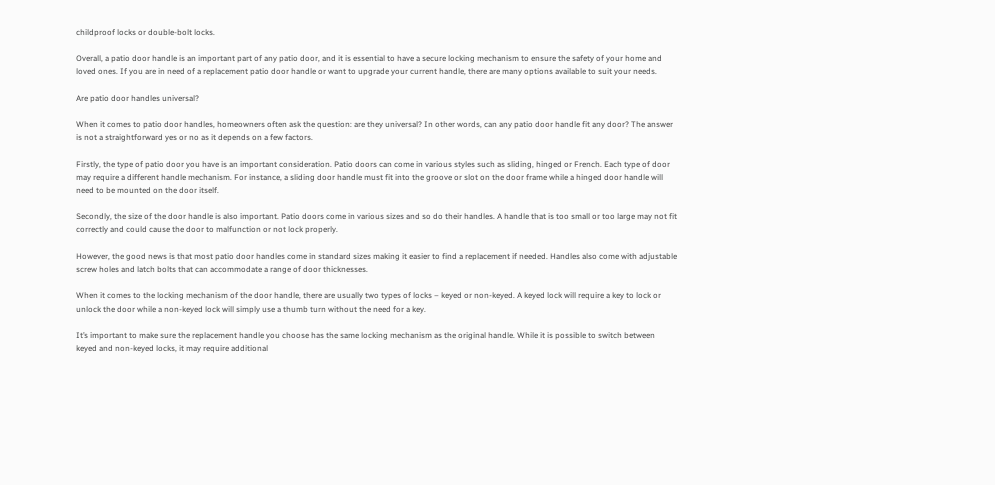childproof locks or double-bolt locks.

Overall, a patio door handle is an important part of any patio door, and it is essential to have a secure locking mechanism to ensure the safety of your home and loved ones. If you are in need of a replacement patio door handle or want to upgrade your current handle, there are many options available to suit your needs.

Are patio door handles universal?

When it comes to patio door handles, homeowners often ask the question: are they universal? In other words, can any patio door handle fit any door? The answer is not a straightforward yes or no as it depends on a few factors.

Firstly, the type of patio door you have is an important consideration. Patio doors can come in various styles such as sliding, hinged or French. Each type of door may require a different handle mechanism. For instance, a sliding door handle must fit into the groove or slot on the door frame while a hinged door handle will need to be mounted on the door itself.

Secondly, the size of the door handle is also important. Patio doors come in various sizes and so do their handles. A handle that is too small or too large may not fit correctly and could cause the door to malfunction or not lock properly.

However, the good news is that most patio door handles come in standard sizes making it easier to find a replacement if needed. Handles also come with adjustable screw holes and latch bolts that can accommodate a range of door thicknesses.

When it comes to the locking mechanism of the door handle, there are usually two types of locks – keyed or non-keyed. A keyed lock will require a key to lock or unlock the door while a non-keyed lock will simply use a thumb turn without the need for a key.

It’s important to make sure the replacement handle you choose has the same locking mechanism as the original handle. While it is possible to switch between keyed and non-keyed locks, it may require additional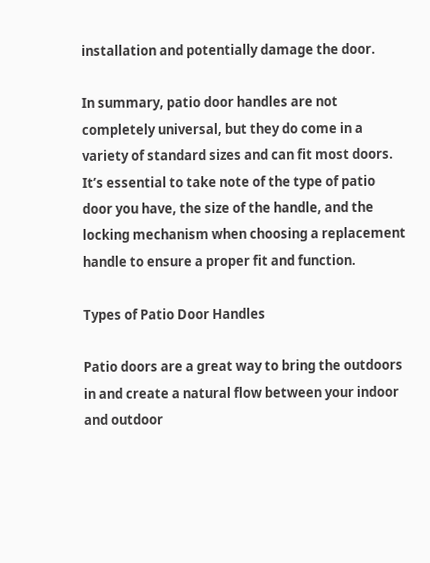installation and potentially damage the door.

In summary, patio door handles are not completely universal, but they do come in a variety of standard sizes and can fit most doors. It’s essential to take note of the type of patio door you have, the size of the handle, and the locking mechanism when choosing a replacement handle to ensure a proper fit and function.

Types of Patio Door Handles

Patio doors are a great way to bring the outdoors in and create a natural flow between your indoor and outdoor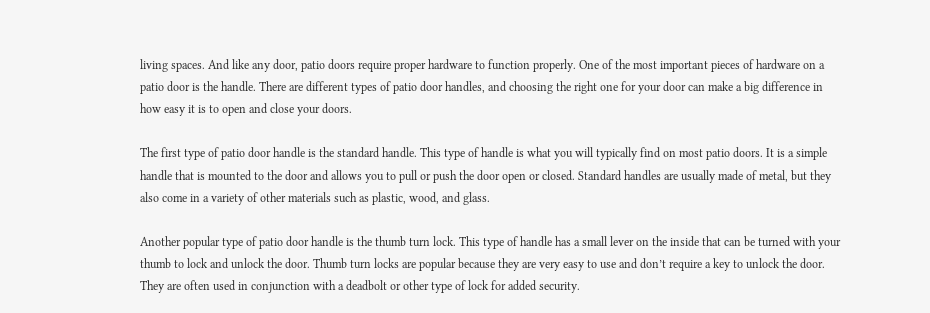living spaces. And like any door, patio doors require proper hardware to function properly. One of the most important pieces of hardware on a patio door is the handle. There are different types of patio door handles, and choosing the right one for your door can make a big difference in how easy it is to open and close your doors.

The first type of patio door handle is the standard handle. This type of handle is what you will typically find on most patio doors. It is a simple handle that is mounted to the door and allows you to pull or push the door open or closed. Standard handles are usually made of metal, but they also come in a variety of other materials such as plastic, wood, and glass.

Another popular type of patio door handle is the thumb turn lock. This type of handle has a small lever on the inside that can be turned with your thumb to lock and unlock the door. Thumb turn locks are popular because they are very easy to use and don’t require a key to unlock the door. They are often used in conjunction with a deadbolt or other type of lock for added security.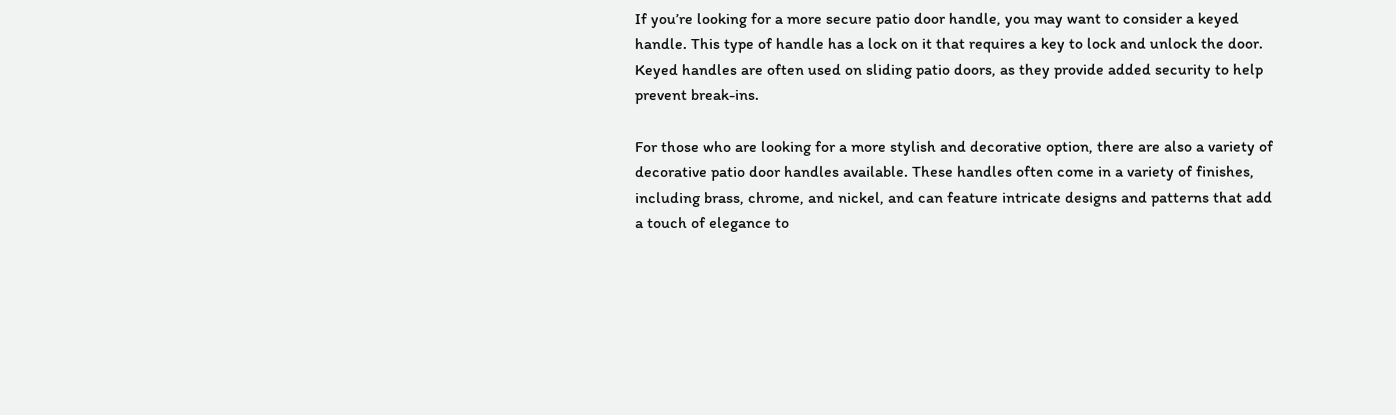If you’re looking for a more secure patio door handle, you may want to consider a keyed handle. This type of handle has a lock on it that requires a key to lock and unlock the door. Keyed handles are often used on sliding patio doors, as they provide added security to help prevent break-ins.

For those who are looking for a more stylish and decorative option, there are also a variety of decorative patio door handles available. These handles often come in a variety of finishes, including brass, chrome, and nickel, and can feature intricate designs and patterns that add a touch of elegance to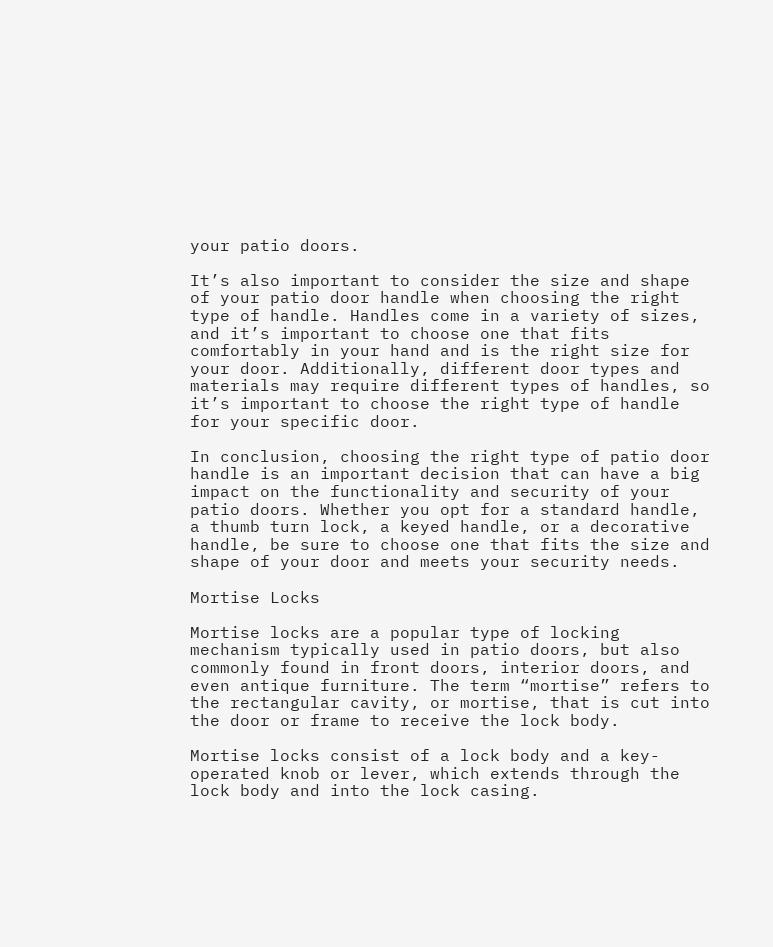your patio doors.

It’s also important to consider the size and shape of your patio door handle when choosing the right type of handle. Handles come in a variety of sizes, and it’s important to choose one that fits comfortably in your hand and is the right size for your door. Additionally, different door types and materials may require different types of handles, so it’s important to choose the right type of handle for your specific door.

In conclusion, choosing the right type of patio door handle is an important decision that can have a big impact on the functionality and security of your patio doors. Whether you opt for a standard handle, a thumb turn lock, a keyed handle, or a decorative handle, be sure to choose one that fits the size and shape of your door and meets your security needs.

Mortise Locks

Mortise locks are a popular type of locking mechanism typically used in patio doors, but also commonly found in front doors, interior doors, and even antique furniture. The term “mortise” refers to the rectangular cavity, or mortise, that is cut into the door or frame to receive the lock body.

Mortise locks consist of a lock body and a key-operated knob or lever, which extends through the lock body and into the lock casing.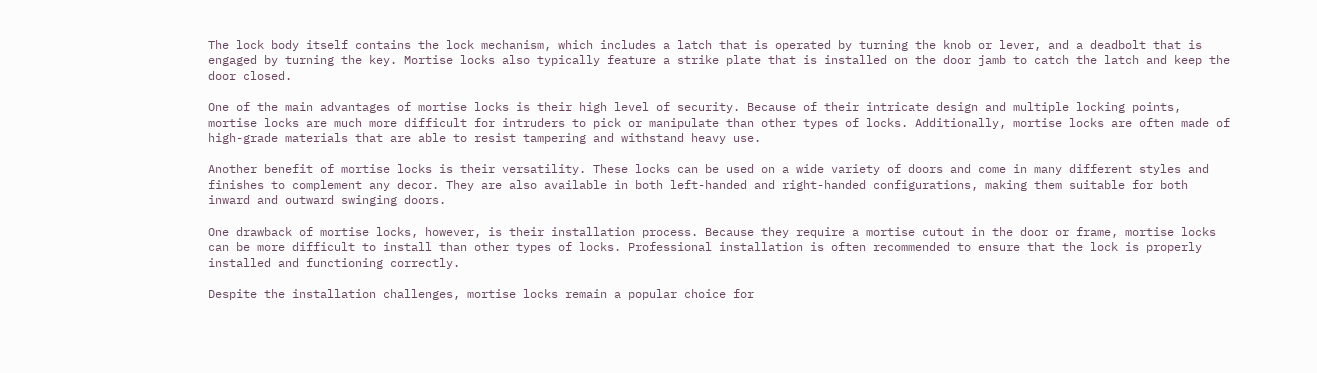The lock body itself contains the lock mechanism, which includes a latch that is operated by turning the knob or lever, and a deadbolt that is engaged by turning the key. Mortise locks also typically feature a strike plate that is installed on the door jamb to catch the latch and keep the door closed.

One of the main advantages of mortise locks is their high level of security. Because of their intricate design and multiple locking points, mortise locks are much more difficult for intruders to pick or manipulate than other types of locks. Additionally, mortise locks are often made of high-grade materials that are able to resist tampering and withstand heavy use.

Another benefit of mortise locks is their versatility. These locks can be used on a wide variety of doors and come in many different styles and finishes to complement any decor. They are also available in both left-handed and right-handed configurations, making them suitable for both inward and outward swinging doors.

One drawback of mortise locks, however, is their installation process. Because they require a mortise cutout in the door or frame, mortise locks can be more difficult to install than other types of locks. Professional installation is often recommended to ensure that the lock is properly installed and functioning correctly.

Despite the installation challenges, mortise locks remain a popular choice for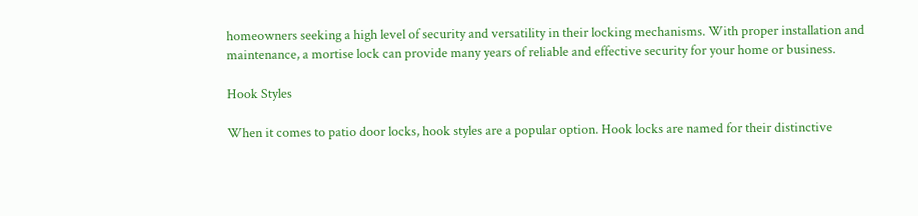homeowners seeking a high level of security and versatility in their locking mechanisms. With proper installation and maintenance, a mortise lock can provide many years of reliable and effective security for your home or business.

Hook Styles

When it comes to patio door locks, hook styles are a popular option. Hook locks are named for their distinctive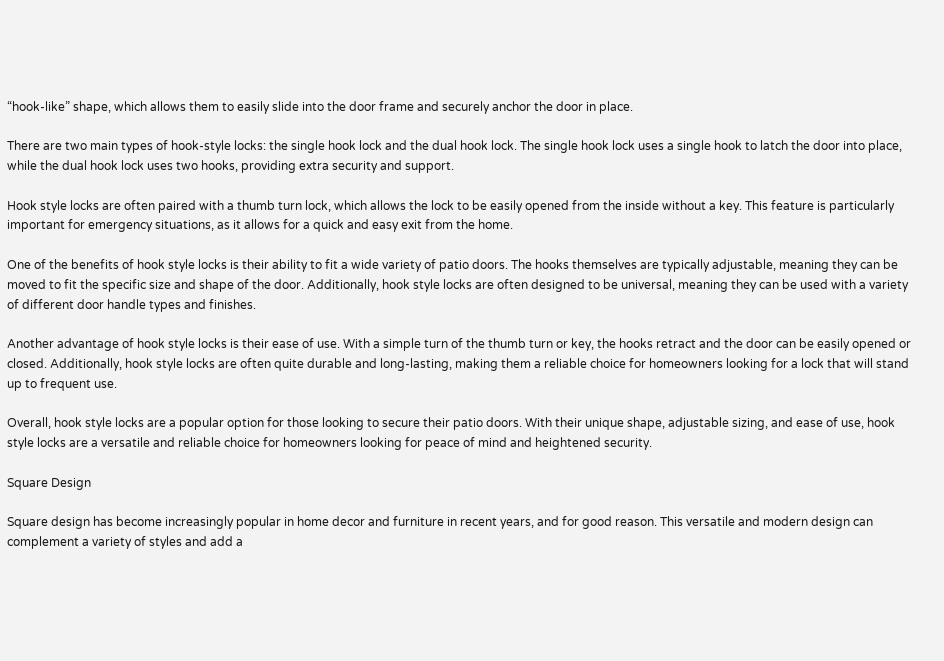“hook-like” shape, which allows them to easily slide into the door frame and securely anchor the door in place.

There are two main types of hook-style locks: the single hook lock and the dual hook lock. The single hook lock uses a single hook to latch the door into place, while the dual hook lock uses two hooks, providing extra security and support.

Hook style locks are often paired with a thumb turn lock, which allows the lock to be easily opened from the inside without a key. This feature is particularly important for emergency situations, as it allows for a quick and easy exit from the home.

One of the benefits of hook style locks is their ability to fit a wide variety of patio doors. The hooks themselves are typically adjustable, meaning they can be moved to fit the specific size and shape of the door. Additionally, hook style locks are often designed to be universal, meaning they can be used with a variety of different door handle types and finishes.

Another advantage of hook style locks is their ease of use. With a simple turn of the thumb turn or key, the hooks retract and the door can be easily opened or closed. Additionally, hook style locks are often quite durable and long-lasting, making them a reliable choice for homeowners looking for a lock that will stand up to frequent use.

Overall, hook style locks are a popular option for those looking to secure their patio doors. With their unique shape, adjustable sizing, and ease of use, hook style locks are a versatile and reliable choice for homeowners looking for peace of mind and heightened security.

Square Design

Square design has become increasingly popular in home decor and furniture in recent years, and for good reason. This versatile and modern design can complement a variety of styles and add a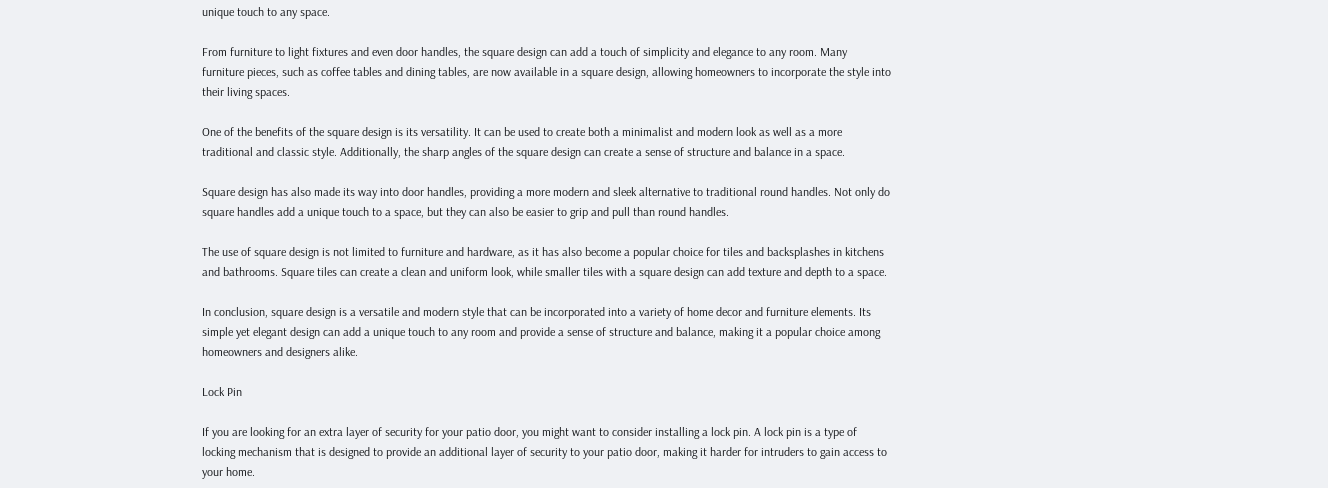unique touch to any space.

From furniture to light fixtures and even door handles, the square design can add a touch of simplicity and elegance to any room. Many furniture pieces, such as coffee tables and dining tables, are now available in a square design, allowing homeowners to incorporate the style into their living spaces.

One of the benefits of the square design is its versatility. It can be used to create both a minimalist and modern look as well as a more traditional and classic style. Additionally, the sharp angles of the square design can create a sense of structure and balance in a space.

Square design has also made its way into door handles, providing a more modern and sleek alternative to traditional round handles. Not only do square handles add a unique touch to a space, but they can also be easier to grip and pull than round handles.

The use of square design is not limited to furniture and hardware, as it has also become a popular choice for tiles and backsplashes in kitchens and bathrooms. Square tiles can create a clean and uniform look, while smaller tiles with a square design can add texture and depth to a space.

In conclusion, square design is a versatile and modern style that can be incorporated into a variety of home decor and furniture elements. Its simple yet elegant design can add a unique touch to any room and provide a sense of structure and balance, making it a popular choice among homeowners and designers alike.

Lock Pin

If you are looking for an extra layer of security for your patio door, you might want to consider installing a lock pin. A lock pin is a type of locking mechanism that is designed to provide an additional layer of security to your patio door, making it harder for intruders to gain access to your home.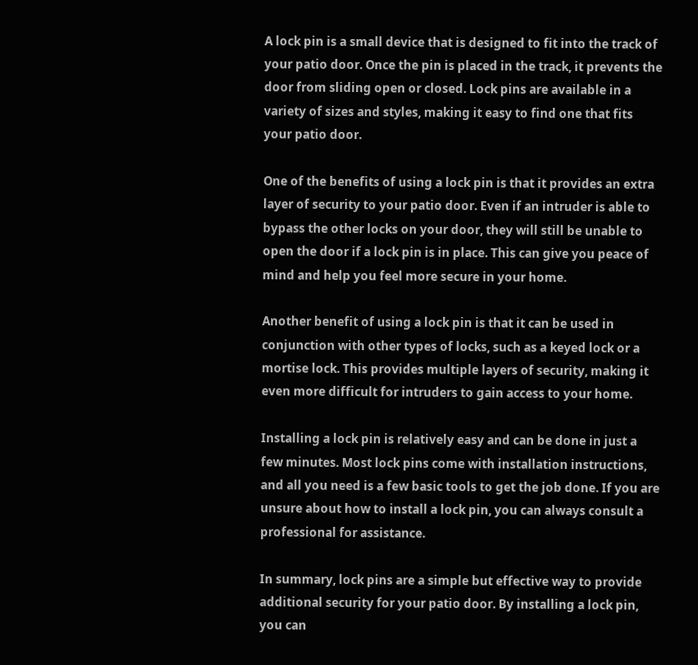A lock pin is a small device that is designed to fit into the track of your patio door. Once the pin is placed in the track, it prevents the door from sliding open or closed. Lock pins are available in a variety of sizes and styles, making it easy to find one that fits your patio door.

One of the benefits of using a lock pin is that it provides an extra layer of security to your patio door. Even if an intruder is able to bypass the other locks on your door, they will still be unable to open the door if a lock pin is in place. This can give you peace of mind and help you feel more secure in your home.

Another benefit of using a lock pin is that it can be used in conjunction with other types of locks, such as a keyed lock or a mortise lock. This provides multiple layers of security, making it even more difficult for intruders to gain access to your home.

Installing a lock pin is relatively easy and can be done in just a few minutes. Most lock pins come with installation instructions, and all you need is a few basic tools to get the job done. If you are unsure about how to install a lock pin, you can always consult a professional for assistance.

In summary, lock pins are a simple but effective way to provide additional security for your patio door. By installing a lock pin, you can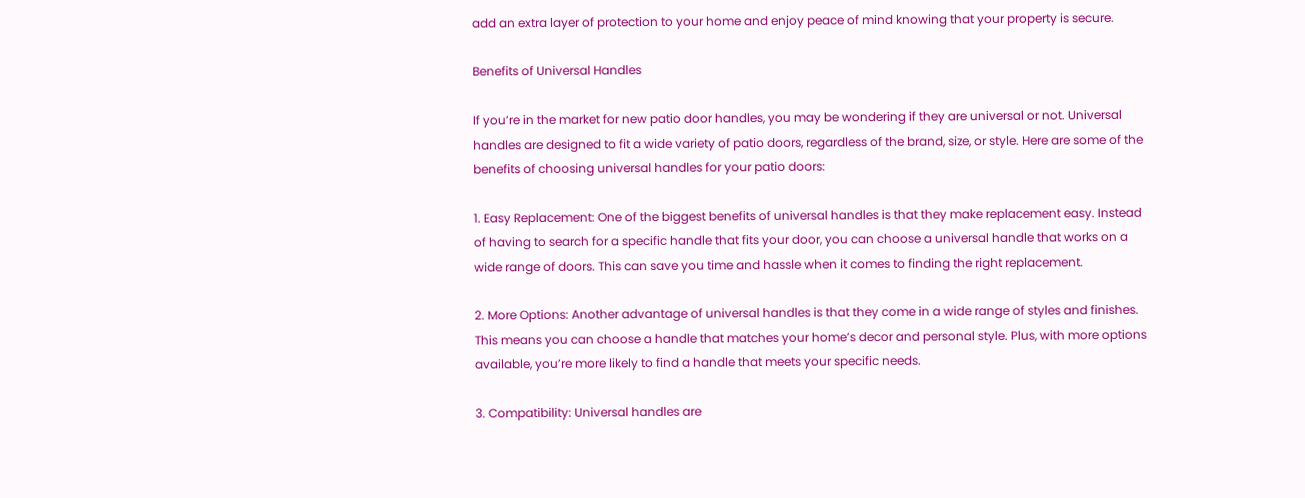add an extra layer of protection to your home and enjoy peace of mind knowing that your property is secure.

Benefits of Universal Handles

If you’re in the market for new patio door handles, you may be wondering if they are universal or not. Universal handles are designed to fit a wide variety of patio doors, regardless of the brand, size, or style. Here are some of the benefits of choosing universal handles for your patio doors:

1. Easy Replacement: One of the biggest benefits of universal handles is that they make replacement easy. Instead of having to search for a specific handle that fits your door, you can choose a universal handle that works on a wide range of doors. This can save you time and hassle when it comes to finding the right replacement.

2. More Options: Another advantage of universal handles is that they come in a wide range of styles and finishes. This means you can choose a handle that matches your home’s decor and personal style. Plus, with more options available, you’re more likely to find a handle that meets your specific needs.

3. Compatibility: Universal handles are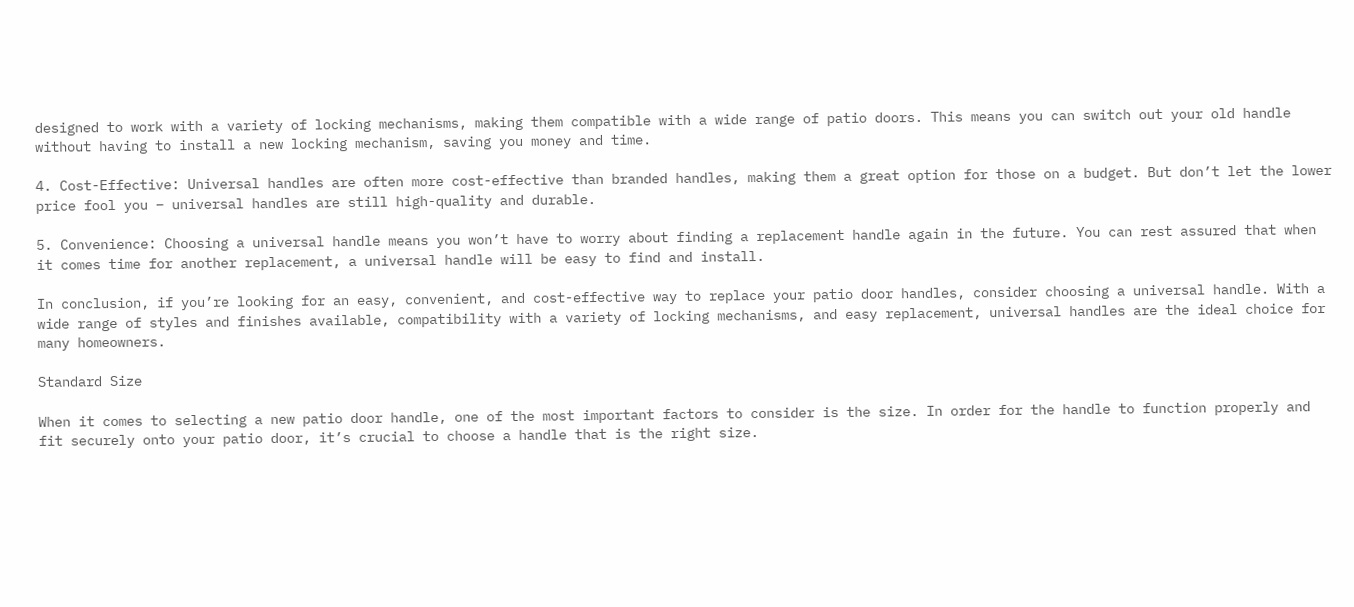designed to work with a variety of locking mechanisms, making them compatible with a wide range of patio doors. This means you can switch out your old handle without having to install a new locking mechanism, saving you money and time.

4. Cost-Effective: Universal handles are often more cost-effective than branded handles, making them a great option for those on a budget. But don’t let the lower price fool you – universal handles are still high-quality and durable.

5. Convenience: Choosing a universal handle means you won’t have to worry about finding a replacement handle again in the future. You can rest assured that when it comes time for another replacement, a universal handle will be easy to find and install.

In conclusion, if you’re looking for an easy, convenient, and cost-effective way to replace your patio door handles, consider choosing a universal handle. With a wide range of styles and finishes available, compatibility with a variety of locking mechanisms, and easy replacement, universal handles are the ideal choice for many homeowners.

Standard Size

When it comes to selecting a new patio door handle, one of the most important factors to consider is the size. In order for the handle to function properly and fit securely onto your patio door, it’s crucial to choose a handle that is the right size.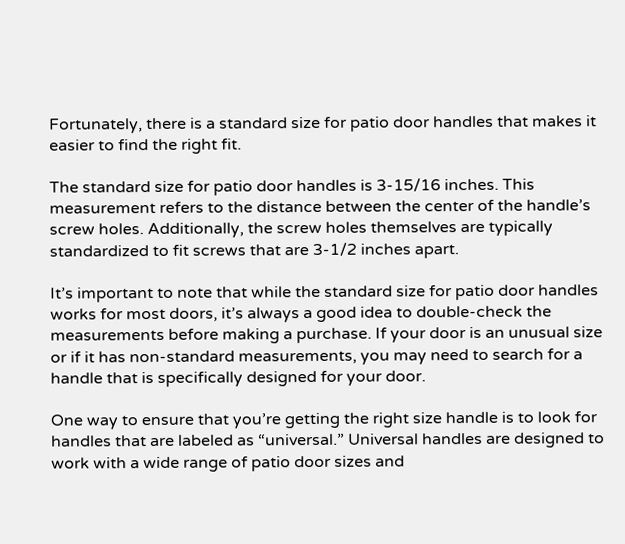Fortunately, there is a standard size for patio door handles that makes it easier to find the right fit.

The standard size for patio door handles is 3-15/16 inches. This measurement refers to the distance between the center of the handle’s screw holes. Additionally, the screw holes themselves are typically standardized to fit screws that are 3-1/2 inches apart.

It’s important to note that while the standard size for patio door handles works for most doors, it’s always a good idea to double-check the measurements before making a purchase. If your door is an unusual size or if it has non-standard measurements, you may need to search for a handle that is specifically designed for your door.

One way to ensure that you’re getting the right size handle is to look for handles that are labeled as “universal.” Universal handles are designed to work with a wide range of patio door sizes and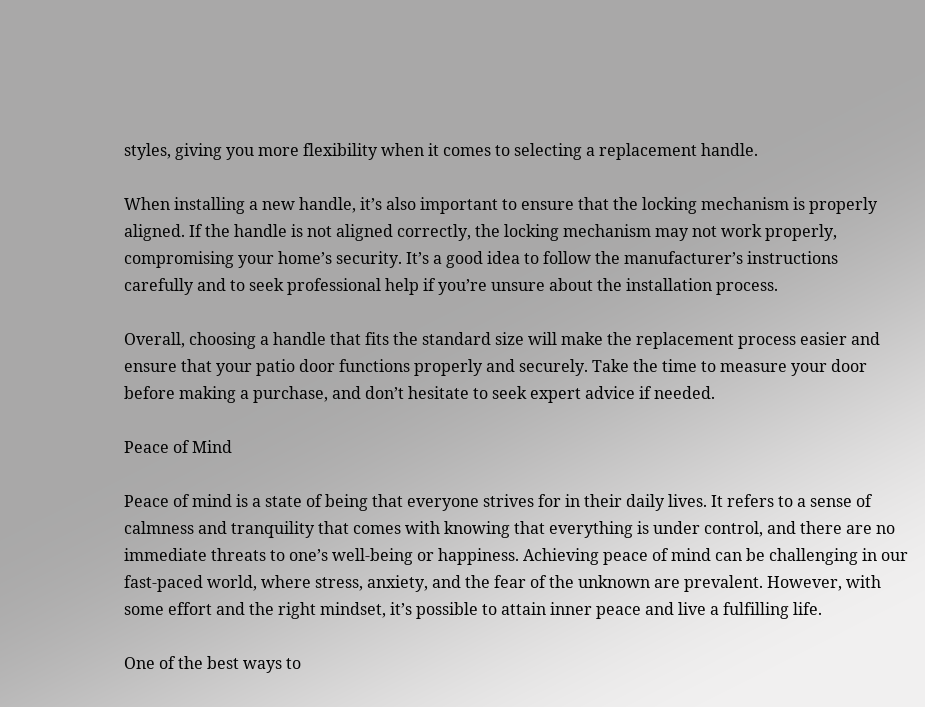styles, giving you more flexibility when it comes to selecting a replacement handle.

When installing a new handle, it’s also important to ensure that the locking mechanism is properly aligned. If the handle is not aligned correctly, the locking mechanism may not work properly, compromising your home’s security. It’s a good idea to follow the manufacturer’s instructions carefully and to seek professional help if you’re unsure about the installation process.

Overall, choosing a handle that fits the standard size will make the replacement process easier and ensure that your patio door functions properly and securely. Take the time to measure your door before making a purchase, and don’t hesitate to seek expert advice if needed.

Peace of Mind

Peace of mind is a state of being that everyone strives for in their daily lives. It refers to a sense of calmness and tranquility that comes with knowing that everything is under control, and there are no immediate threats to one’s well-being or happiness. Achieving peace of mind can be challenging in our fast-paced world, where stress, anxiety, and the fear of the unknown are prevalent. However, with some effort and the right mindset, it’s possible to attain inner peace and live a fulfilling life.

One of the best ways to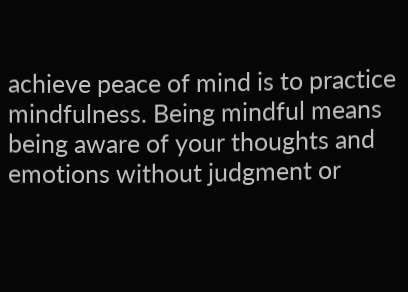achieve peace of mind is to practice mindfulness. Being mindful means being aware of your thoughts and emotions without judgment or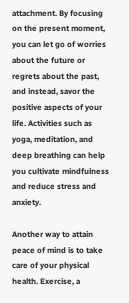attachment. By focusing on the present moment, you can let go of worries about the future or regrets about the past, and instead, savor the positive aspects of your life. Activities such as yoga, meditation, and deep breathing can help you cultivate mindfulness and reduce stress and anxiety.

Another way to attain peace of mind is to take care of your physical health. Exercise, a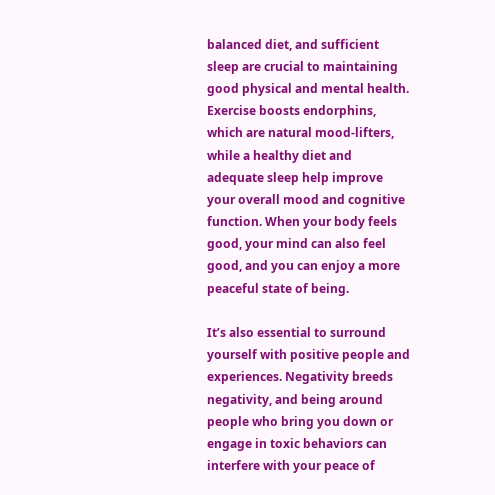balanced diet, and sufficient sleep are crucial to maintaining good physical and mental health. Exercise boosts endorphins, which are natural mood-lifters, while a healthy diet and adequate sleep help improve your overall mood and cognitive function. When your body feels good, your mind can also feel good, and you can enjoy a more peaceful state of being.

It’s also essential to surround yourself with positive people and experiences. Negativity breeds negativity, and being around people who bring you down or engage in toxic behaviors can interfere with your peace of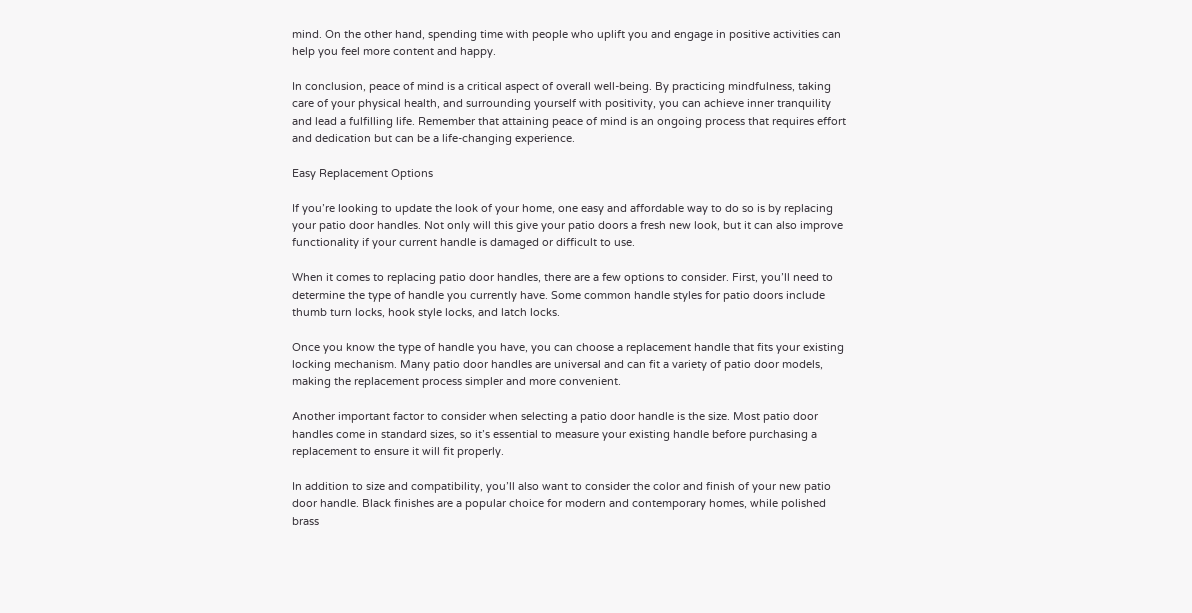mind. On the other hand, spending time with people who uplift you and engage in positive activities can help you feel more content and happy.

In conclusion, peace of mind is a critical aspect of overall well-being. By practicing mindfulness, taking care of your physical health, and surrounding yourself with positivity, you can achieve inner tranquility and lead a fulfilling life. Remember that attaining peace of mind is an ongoing process that requires effort and dedication but can be a life-changing experience.

Easy Replacement Options

If you’re looking to update the look of your home, one easy and affordable way to do so is by replacing your patio door handles. Not only will this give your patio doors a fresh new look, but it can also improve functionality if your current handle is damaged or difficult to use.

When it comes to replacing patio door handles, there are a few options to consider. First, you’ll need to determine the type of handle you currently have. Some common handle styles for patio doors include thumb turn locks, hook style locks, and latch locks.

Once you know the type of handle you have, you can choose a replacement handle that fits your existing locking mechanism. Many patio door handles are universal and can fit a variety of patio door models, making the replacement process simpler and more convenient.

Another important factor to consider when selecting a patio door handle is the size. Most patio door handles come in standard sizes, so it’s essential to measure your existing handle before purchasing a replacement to ensure it will fit properly.

In addition to size and compatibility, you’ll also want to consider the color and finish of your new patio door handle. Black finishes are a popular choice for modern and contemporary homes, while polished brass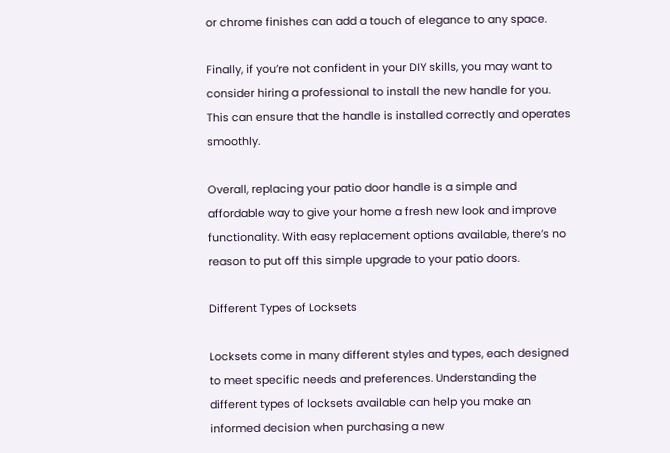or chrome finishes can add a touch of elegance to any space.

Finally, if you’re not confident in your DIY skills, you may want to consider hiring a professional to install the new handle for you. This can ensure that the handle is installed correctly and operates smoothly.

Overall, replacing your patio door handle is a simple and affordable way to give your home a fresh new look and improve functionality. With easy replacement options available, there’s no reason to put off this simple upgrade to your patio doors.

Different Types of Locksets

Locksets come in many different styles and types, each designed to meet specific needs and preferences. Understanding the different types of locksets available can help you make an informed decision when purchasing a new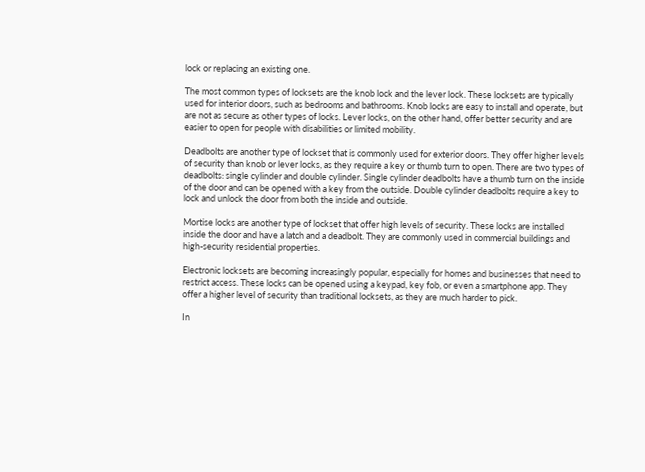lock or replacing an existing one.

The most common types of locksets are the knob lock and the lever lock. These locksets are typically used for interior doors, such as bedrooms and bathrooms. Knob locks are easy to install and operate, but are not as secure as other types of locks. Lever locks, on the other hand, offer better security and are easier to open for people with disabilities or limited mobility.

Deadbolts are another type of lockset that is commonly used for exterior doors. They offer higher levels of security than knob or lever locks, as they require a key or thumb turn to open. There are two types of deadbolts: single cylinder and double cylinder. Single cylinder deadbolts have a thumb turn on the inside of the door and can be opened with a key from the outside. Double cylinder deadbolts require a key to lock and unlock the door from both the inside and outside.

Mortise locks are another type of lockset that offer high levels of security. These locks are installed inside the door and have a latch and a deadbolt. They are commonly used in commercial buildings and high-security residential properties.

Electronic locksets are becoming increasingly popular, especially for homes and businesses that need to restrict access. These locks can be opened using a keypad, key fob, or even a smartphone app. They offer a higher level of security than traditional locksets, as they are much harder to pick.

In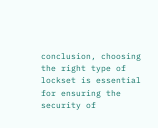conclusion, choosing the right type of lockset is essential for ensuring the security of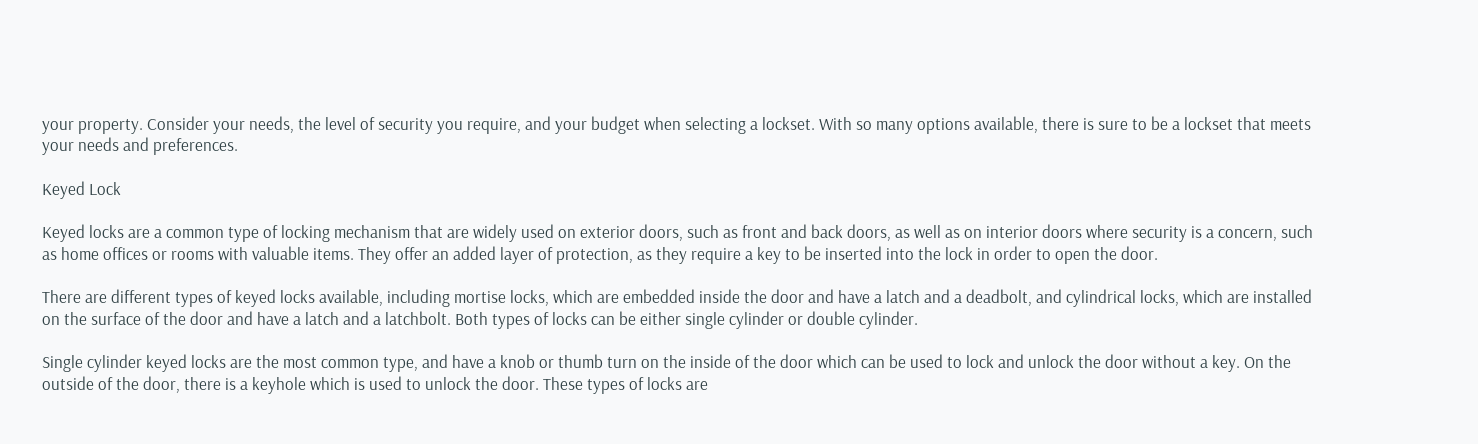your property. Consider your needs, the level of security you require, and your budget when selecting a lockset. With so many options available, there is sure to be a lockset that meets your needs and preferences.

Keyed Lock

Keyed locks are a common type of locking mechanism that are widely used on exterior doors, such as front and back doors, as well as on interior doors where security is a concern, such as home offices or rooms with valuable items. They offer an added layer of protection, as they require a key to be inserted into the lock in order to open the door.

There are different types of keyed locks available, including mortise locks, which are embedded inside the door and have a latch and a deadbolt, and cylindrical locks, which are installed on the surface of the door and have a latch and a latchbolt. Both types of locks can be either single cylinder or double cylinder.

Single cylinder keyed locks are the most common type, and have a knob or thumb turn on the inside of the door which can be used to lock and unlock the door without a key. On the outside of the door, there is a keyhole which is used to unlock the door. These types of locks are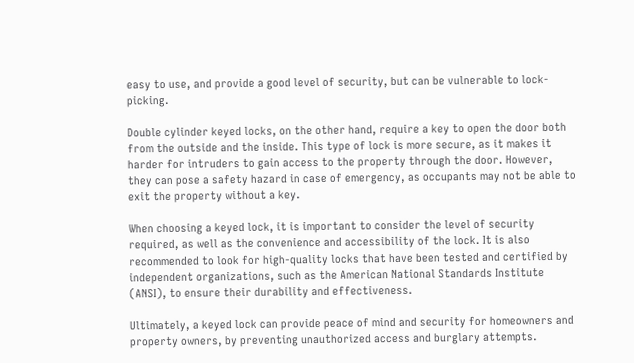easy to use, and provide a good level of security, but can be vulnerable to lock-picking.

Double cylinder keyed locks, on the other hand, require a key to open the door both from the outside and the inside. This type of lock is more secure, as it makes it harder for intruders to gain access to the property through the door. However, they can pose a safety hazard in case of emergency, as occupants may not be able to exit the property without a key.

When choosing a keyed lock, it is important to consider the level of security required, as well as the convenience and accessibility of the lock. It is also recommended to look for high-quality locks that have been tested and certified by independent organizations, such as the American National Standards Institute (ANSI), to ensure their durability and effectiveness.

Ultimately, a keyed lock can provide peace of mind and security for homeowners and property owners, by preventing unauthorized access and burglary attempts.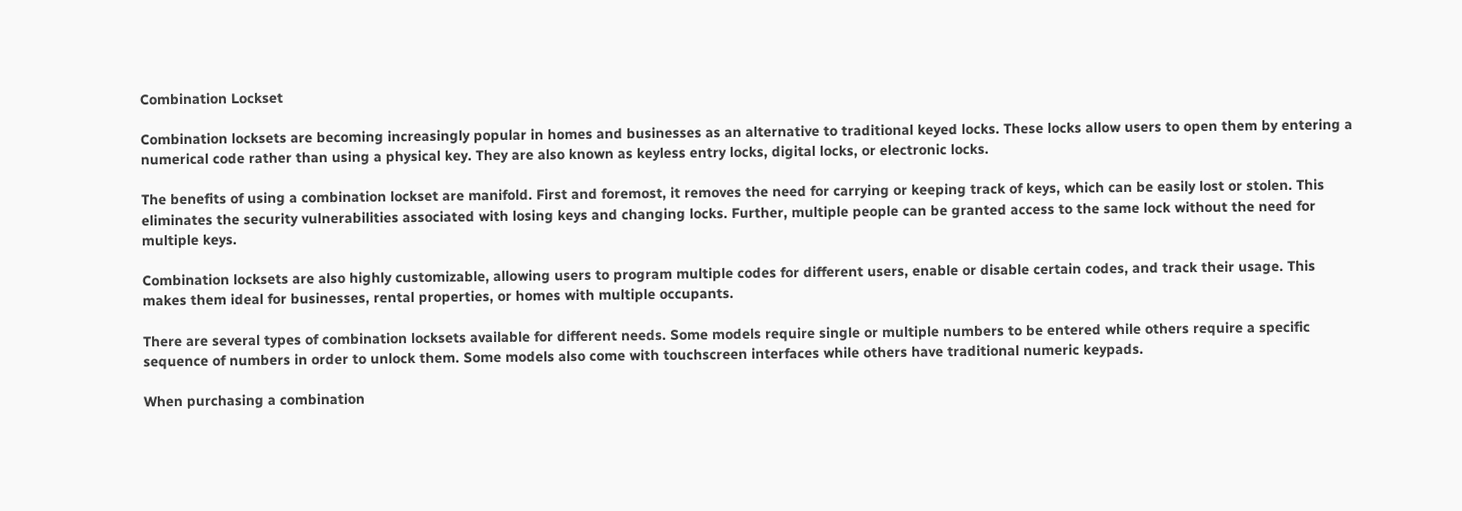Combination Lockset

Combination locksets are becoming increasingly popular in homes and businesses as an alternative to traditional keyed locks. These locks allow users to open them by entering a numerical code rather than using a physical key. They are also known as keyless entry locks, digital locks, or electronic locks.

The benefits of using a combination lockset are manifold. First and foremost, it removes the need for carrying or keeping track of keys, which can be easily lost or stolen. This eliminates the security vulnerabilities associated with losing keys and changing locks. Further, multiple people can be granted access to the same lock without the need for multiple keys.

Combination locksets are also highly customizable, allowing users to program multiple codes for different users, enable or disable certain codes, and track their usage. This makes them ideal for businesses, rental properties, or homes with multiple occupants.

There are several types of combination locksets available for different needs. Some models require single or multiple numbers to be entered while others require a specific sequence of numbers in order to unlock them. Some models also come with touchscreen interfaces while others have traditional numeric keypads.

When purchasing a combination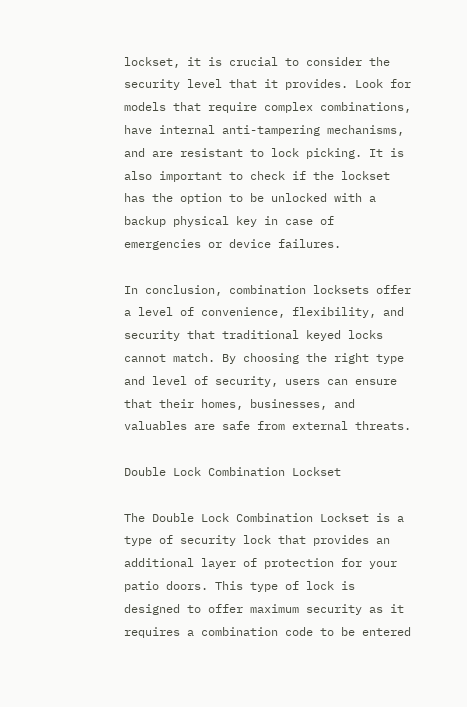lockset, it is crucial to consider the security level that it provides. Look for models that require complex combinations, have internal anti-tampering mechanisms, and are resistant to lock picking. It is also important to check if the lockset has the option to be unlocked with a backup physical key in case of emergencies or device failures.

In conclusion, combination locksets offer a level of convenience, flexibility, and security that traditional keyed locks cannot match. By choosing the right type and level of security, users can ensure that their homes, businesses, and valuables are safe from external threats.

Double Lock Combination Lockset

The Double Lock Combination Lockset is a type of security lock that provides an additional layer of protection for your patio doors. This type of lock is designed to offer maximum security as it requires a combination code to be entered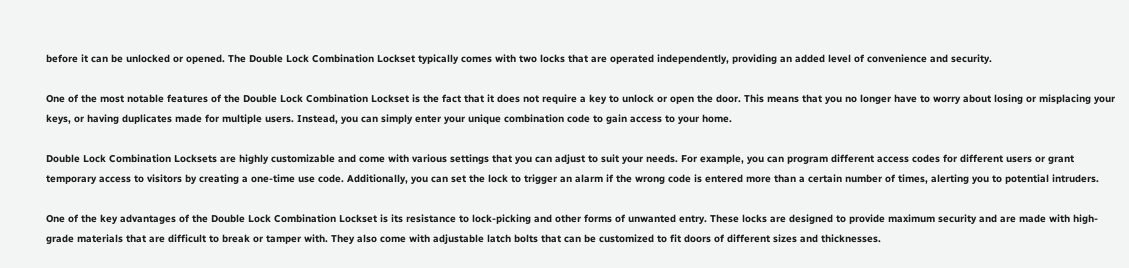before it can be unlocked or opened. The Double Lock Combination Lockset typically comes with two locks that are operated independently, providing an added level of convenience and security.

One of the most notable features of the Double Lock Combination Lockset is the fact that it does not require a key to unlock or open the door. This means that you no longer have to worry about losing or misplacing your keys, or having duplicates made for multiple users. Instead, you can simply enter your unique combination code to gain access to your home.

Double Lock Combination Locksets are highly customizable and come with various settings that you can adjust to suit your needs. For example, you can program different access codes for different users or grant temporary access to visitors by creating a one-time use code. Additionally, you can set the lock to trigger an alarm if the wrong code is entered more than a certain number of times, alerting you to potential intruders.

One of the key advantages of the Double Lock Combination Lockset is its resistance to lock-picking and other forms of unwanted entry. These locks are designed to provide maximum security and are made with high-grade materials that are difficult to break or tamper with. They also come with adjustable latch bolts that can be customized to fit doors of different sizes and thicknesses.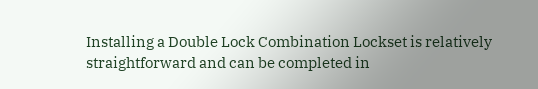Installing a Double Lock Combination Lockset is relatively straightforward and can be completed in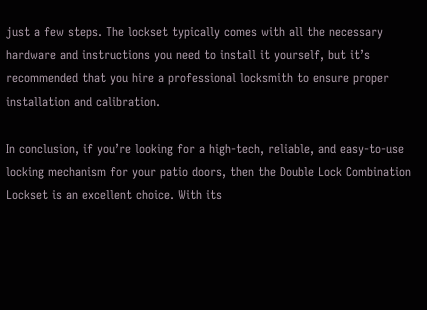just a few steps. The lockset typically comes with all the necessary hardware and instructions you need to install it yourself, but it’s recommended that you hire a professional locksmith to ensure proper installation and calibration.

In conclusion, if you’re looking for a high-tech, reliable, and easy-to-use locking mechanism for your patio doors, then the Double Lock Combination Lockset is an excellent choice. With its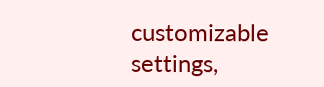customizable settings,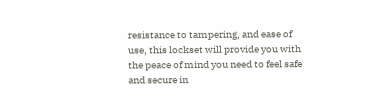resistance to tampering, and ease of use, this lockset will provide you with the peace of mind you need to feel safe and secure in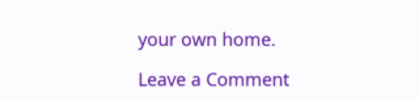your own home.

Leave a Comment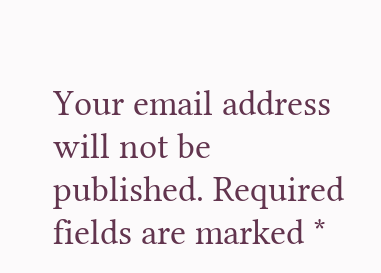Your email address will not be published. Required fields are marked *